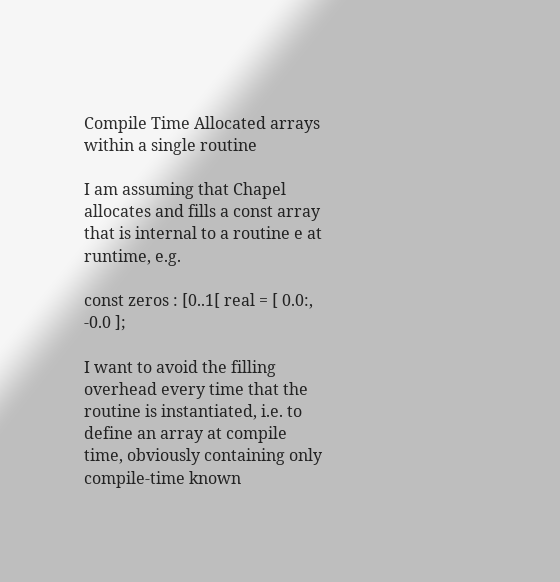Compile Time Allocated arrays within a single routine

I am assuming that Chapel allocates and fills a const array that is internal to a routine e at runtime, e.g.

const zeros : [0..1[ real = [ 0.0:, -0.0 ];

I want to avoid the filling overhead every time that the routine is instantiated, i.e. to define an array at compile time, obviously containing only compile-time known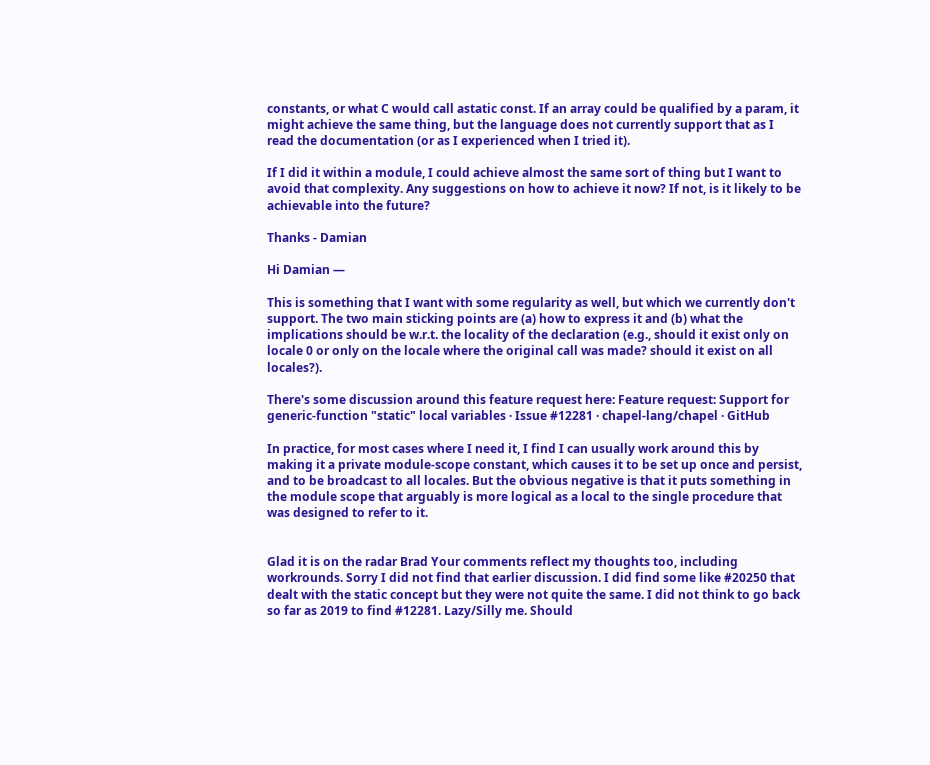constants, or what C would call astatic const. If an array could be qualified by a param, it might achieve the same thing, but the language does not currently support that as I read the documentation (or as I experienced when I tried it).

If I did it within a module, I could achieve almost the same sort of thing but I want to avoid that complexity. Any suggestions on how to achieve it now? If not, is it likely to be achievable into the future?

Thanks - Damian

Hi Damian —

This is something that I want with some regularity as well, but which we currently don't support. The two main sticking points are (a) how to express it and (b) what the implications should be w.r.t. the locality of the declaration (e.g., should it exist only on locale 0 or only on the locale where the original call was made? should it exist on all locales?).

There's some discussion around this feature request here: Feature request: Support for generic-function "static" local variables · Issue #12281 · chapel-lang/chapel · GitHub

In practice, for most cases where I need it, I find I can usually work around this by making it a private module-scope constant, which causes it to be set up once and persist, and to be broadcast to all locales. But the obvious negative is that it puts something in the module scope that arguably is more logical as a local to the single procedure that was designed to refer to it.


Glad it is on the radar Brad Your comments reflect my thoughts too, including workrounds. Sorry I did not find that earlier discussion. I did find some like #20250 that dealt with the static concept but they were not quite the same. I did not think to go back so far as 2019 to find #12281. Lazy/Silly me. Should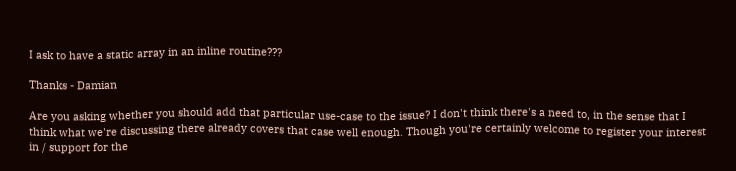I ask to have a static array in an inline routine???

Thanks - Damian

Are you asking whether you should add that particular use-case to the issue? I don't think there's a need to, in the sense that I think what we're discussing there already covers that case well enough. Though you're certainly welcome to register your interest in / support for the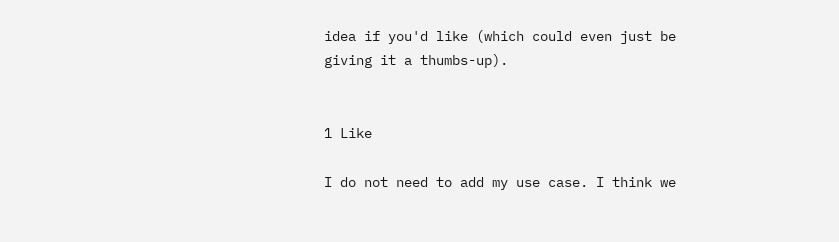idea if you'd like (which could even just be giving it a thumbs-up).


1 Like

I do not need to add my use case. I think we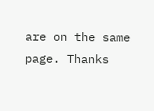are on the same page. Thanks